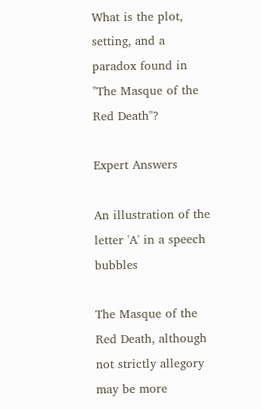What is the plot, setting, and a paradox found in "The Masque of the Red Death"?

Expert Answers

An illustration of the letter 'A' in a speech bubbles

The Masque of the Red Death, although not strictly allegory may be more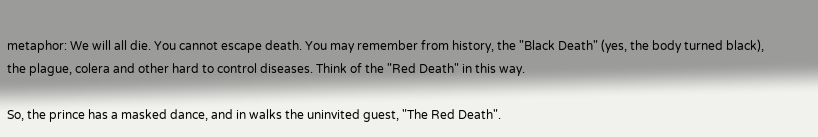metaphor: We will all die. You cannot escape death. You may remember from history, the "Black Death" (yes, the body turned black), the plague, colera and other hard to control diseases. Think of the "Red Death" in this way.

So, the prince has a masked dance, and in walks the uninvited guest, "The Red Death".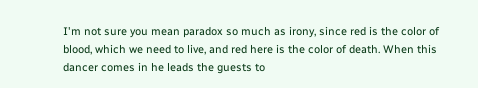I'm not sure you mean paradox so much as irony, since red is the color of blood, which we need to live, and red here is the color of death. When this dancer comes in he leads the guests to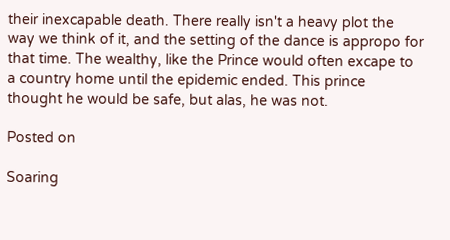their inexcapable death. There really isn't a heavy plot the way we think of it, and the setting of the dance is appropo for that time. The wealthy, like the Prince would often excape to a country home until the epidemic ended. This prince thought he would be safe, but alas, he was not.

Posted on

Soaring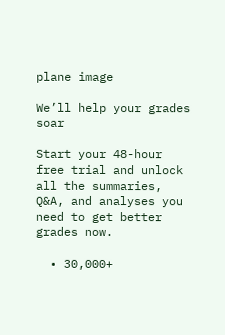plane image

We’ll help your grades soar

Start your 48-hour free trial and unlock all the summaries, Q&A, and analyses you need to get better grades now.

  • 30,000+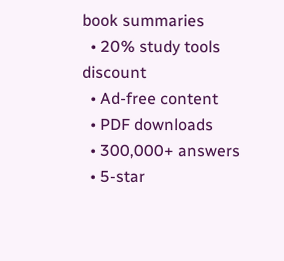book summaries
  • 20% study tools discount
  • Ad-free content
  • PDF downloads
  • 300,000+ answers
  • 5-star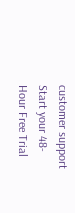customer support
Start your 48-Hour Free Trial